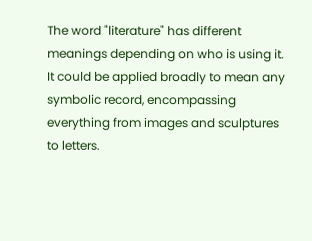The word "literature" has different meanings depending on who is using it. It could be applied broadly to mean any symbolic record, encompassing everything from images and sculptures to letters.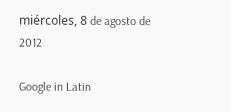miércoles, 8 de agosto de 2012

Google in Latin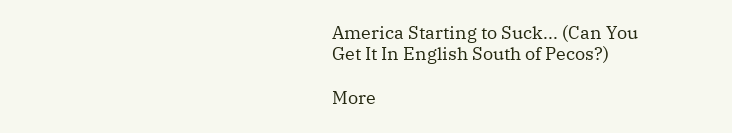America Starting to Suck... (Can You Get It In English South of Pecos?)

More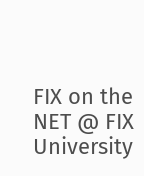FIX on the NET @ FIX University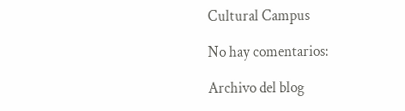Cultural Campus

No hay comentarios:

Archivo del blog